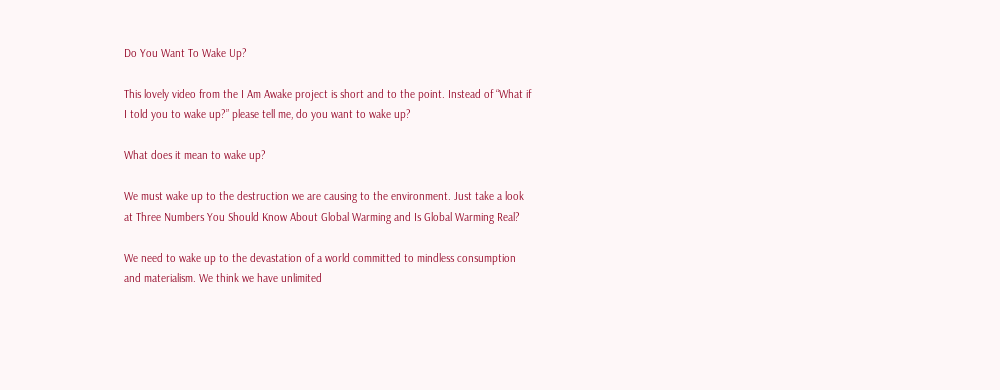Do You Want To Wake Up?

This lovely video from the I Am Awake project is short and to the point. Instead of “What if I told you to wake up?” please tell me, do you want to wake up?

What does it mean to wake up?

We must wake up to the destruction we are causing to the environment. Just take a look at Three Numbers You Should Know About Global Warming and Is Global Warming Real?

We need to wake up to the devastation of a world committed to mindless consumption and materialism. We think we have unlimited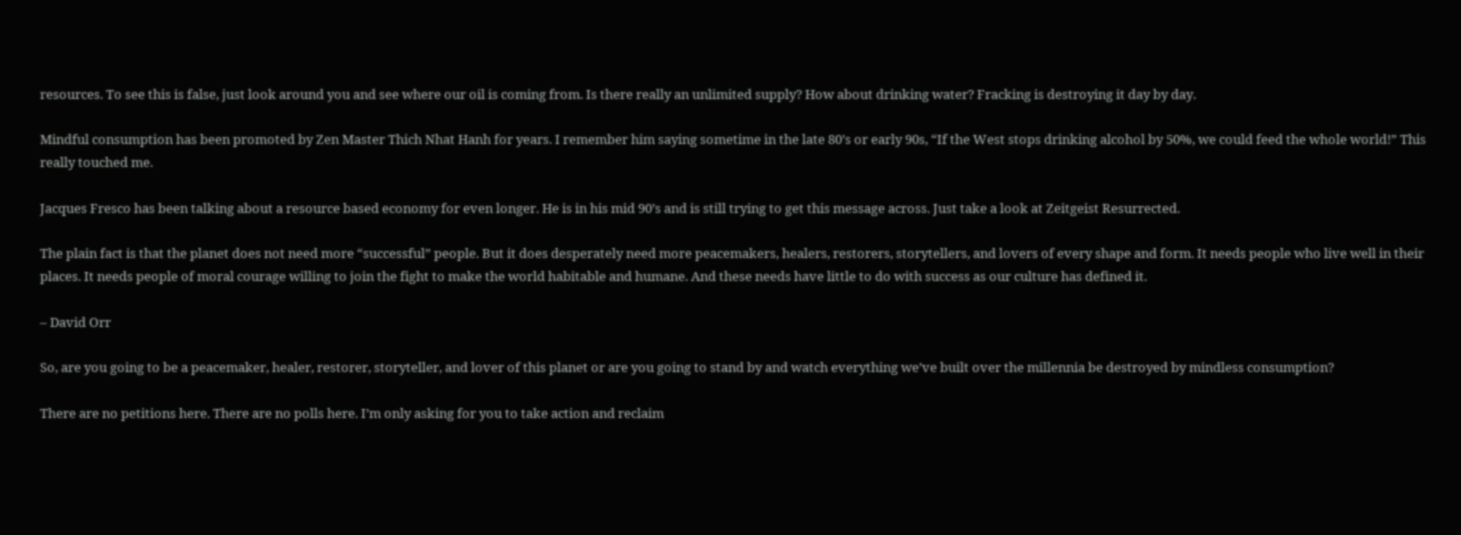resources. To see this is false, just look around you and see where our oil is coming from. Is there really an unlimited supply? How about drinking water? Fracking is destroying it day by day.

Mindful consumption has been promoted by Zen Master Thich Nhat Hanh for years. I remember him saying sometime in the late 80’s or early 90s, “If the West stops drinking alcohol by 50%, we could feed the whole world!” This really touched me.

Jacques Fresco has been talking about a resource based economy for even longer. He is in his mid 90’s and is still trying to get this message across. Just take a look at Zeitgeist Resurrected.

The plain fact is that the planet does not need more “successful” people. But it does desperately need more peacemakers, healers, restorers, storytellers, and lovers of every shape and form. It needs people who live well in their places. It needs people of moral courage willing to join the fight to make the world habitable and humane. And these needs have little to do with success as our culture has defined it.

– David Orr

So, are you going to be a peacemaker, healer, restorer, storyteller, and lover of this planet or are you going to stand by and watch everything we’ve built over the millennia be destroyed by mindless consumption?

There are no petitions here. There are no polls here. I’m only asking for you to take action and reclaim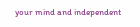your mind and independent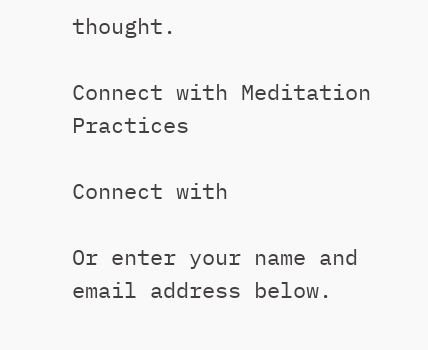thought.

Connect with Meditation Practices

Connect with

Or enter your name and email address below.